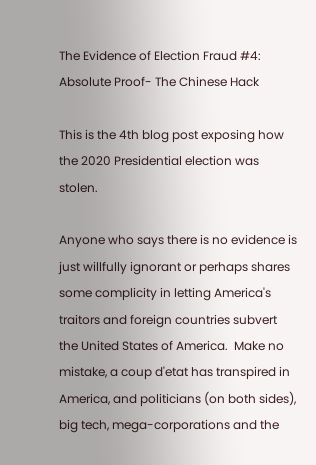The Evidence of Election Fraud #4: Absolute Proof- The Chinese Hack

This is the 4th blog post exposing how the 2020 Presidential election was stolen.

Anyone who says there is no evidence is just willfully ignorant or perhaps shares some complicity in letting America's traitors and foreign countries subvert the United States of America.  Make no mistake, a coup d'etat has transpired in America, and politicians (on both sides), big tech, mega-corporations and the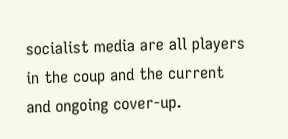socialist media are all players in the coup and the current and ongoing cover-up.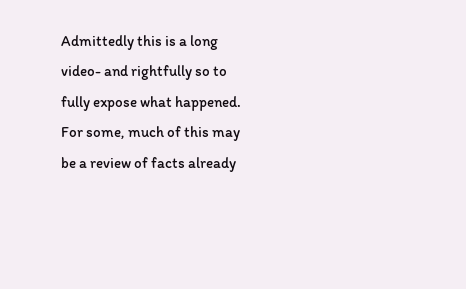Admittedly this is a long video- and rightfully so to fully expose what happened.  For some, much of this may be a review of facts already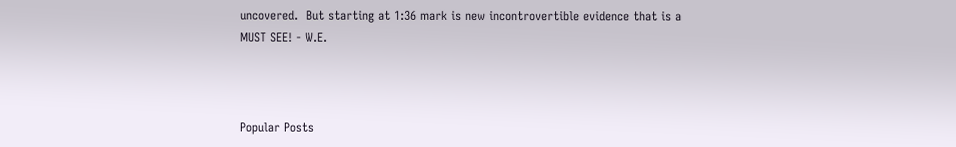uncovered.  But starting at 1:36 mark is new incontrovertible evidence that is a MUST SEE! - W.E.



Popular Posts